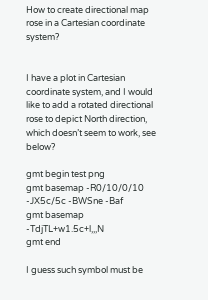How to create directional map rose in a Cartesian coordinate system?


I have a plot in Cartesian coordinate system, and I would like to add a rotated directional rose to depict North direction, which doesn’t seem to work, see below?

gmt begin test png
gmt basemap -R0/10/0/10 -JX5c/5c -BWSne -Baf
gmt basemap -TdjTL+w1.5c+l,,,N
gmt end

I guess such symbol must be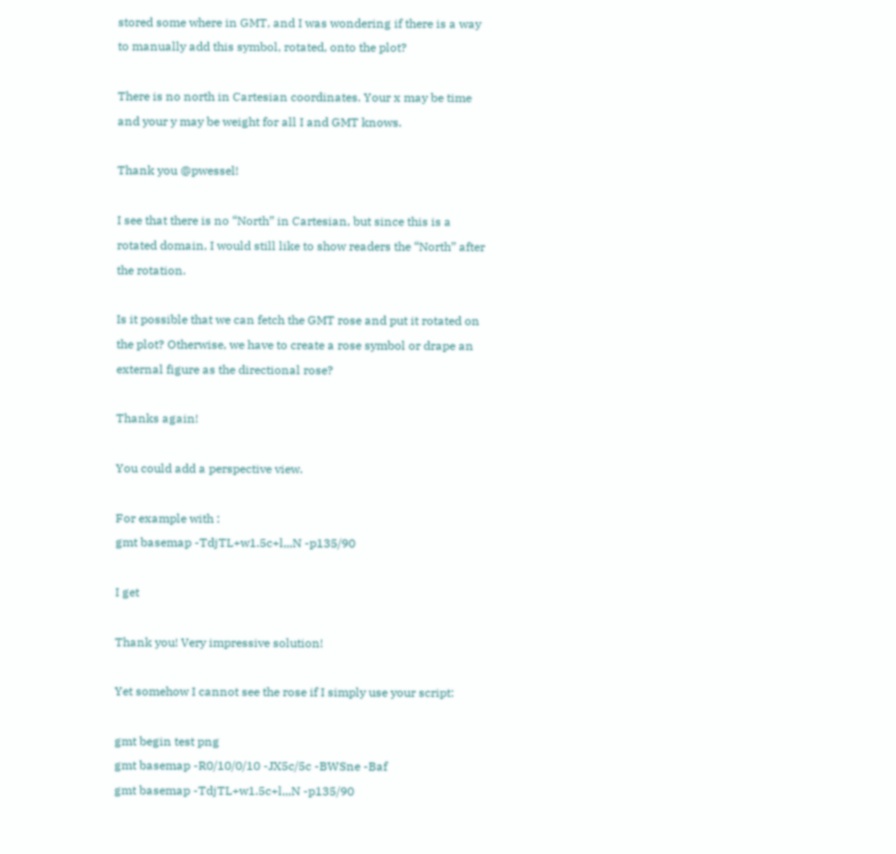stored some where in GMT, and I was wondering if there is a way to manually add this symbol, rotated, onto the plot?

There is no north in Cartesian coordinates. Your x may be time and your y may be weight for all I and GMT knows.

Thank you @pwessel!

I see that there is no “North” in Cartesian, but since this is a rotated domain, I would still like to show readers the “North” after the rotation.

Is it possible that we can fetch the GMT rose and put it rotated on the plot? Otherwise, we have to create a rose symbol or drape an external figure as the directional rose?

Thanks again!

You could add a perspective view.

For example with :
gmt basemap -TdjTL+w1.5c+l,,,N -p135/90

I get

Thank you! Very impressive solution!

Yet somehow I cannot see the rose if I simply use your script:

gmt begin test png
gmt basemap -R0/10/0/10 -JX5c/5c -BWSne -Baf
gmt basemap -TdjTL+w1.5c+l,,,N -p135/90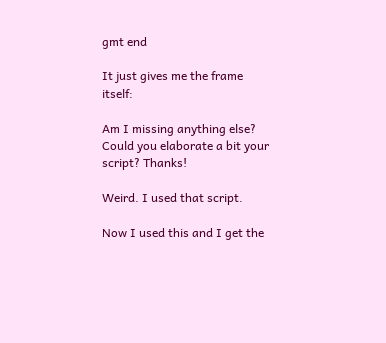gmt end

It just gives me the frame itself:

Am I missing anything else? Could you elaborate a bit your script? Thanks!

Weird. I used that script.

Now I used this and I get the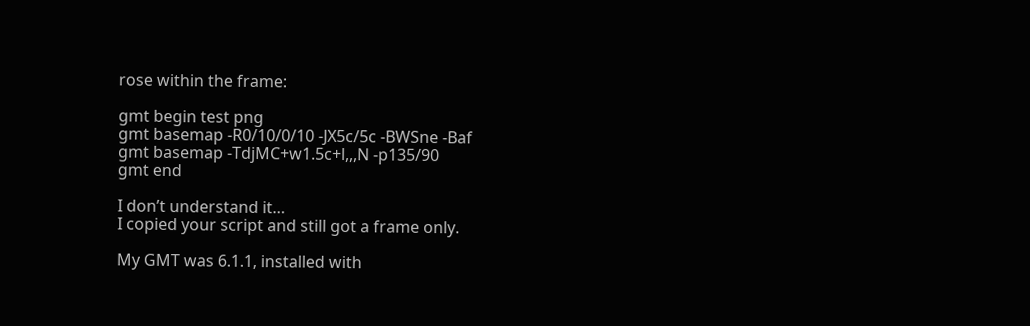rose within the frame:

gmt begin test png
gmt basemap -R0/10/0/10 -JX5c/5c -BWSne -Baf
gmt basemap -TdjMC+w1.5c+l,,,N -p135/90
gmt end

I don’t understand it…
I copied your script and still got a frame only.

My GMT was 6.1.1, installed with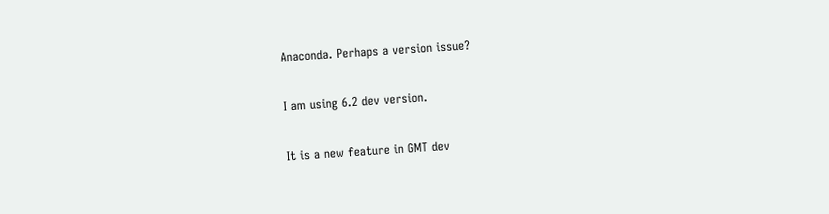Anaconda. Perhaps a version issue?

I am using 6.2 dev version.

It is a new feature in GMT dev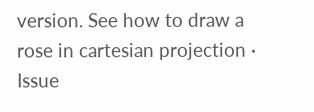version. See how to draw a rose in cartesian projection · Issue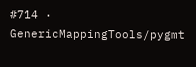#714 · GenericMappingTools/pygmt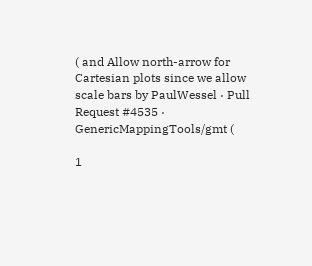( and Allow north-arrow for Cartesian plots since we allow scale bars by PaulWessel · Pull Request #4535 · GenericMappingTools/gmt (

1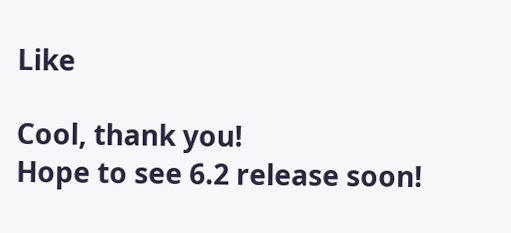Like

Cool, thank you!
Hope to see 6.2 release soon!